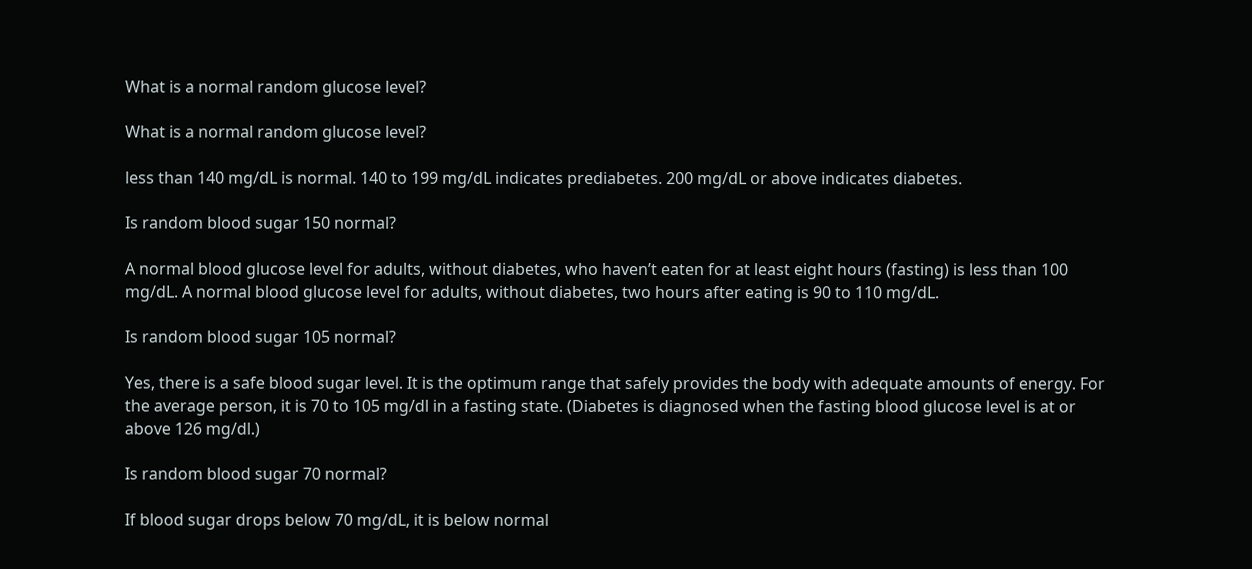What is a normal random glucose level?

What is a normal random glucose level?

less than 140 mg/dL is normal. 140 to 199 mg/dL indicates prediabetes. 200 mg/dL or above indicates diabetes.

Is random blood sugar 150 normal?

A normal blood glucose level for adults, without diabetes, who haven’t eaten for at least eight hours (fasting) is less than 100 mg/dL. A normal blood glucose level for adults, without diabetes, two hours after eating is 90 to 110 mg/dL.

Is random blood sugar 105 normal?

Yes, there is a safe blood sugar level. It is the optimum range that safely provides the body with adequate amounts of energy. For the average person, it is 70 to 105 mg/dl in a fasting state. (Diabetes is diagnosed when the fasting blood glucose level is at or above 126 mg/dl.)

Is random blood sugar 70 normal?

If blood sugar drops below 70 mg/dL, it is below normal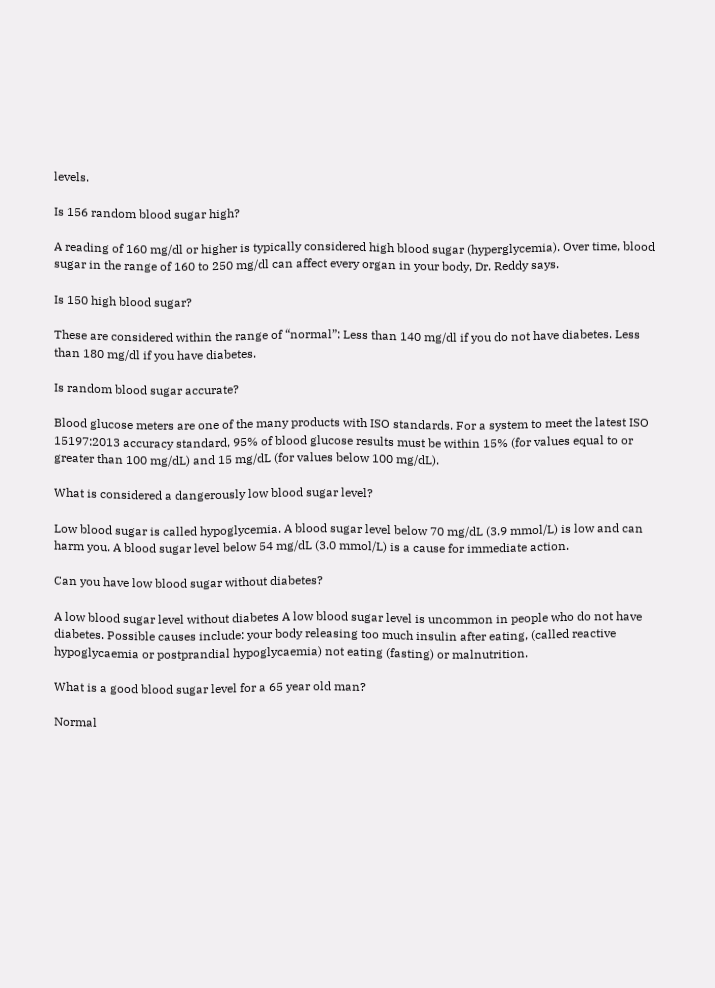levels.

Is 156 random blood sugar high?

A reading of 160 mg/dl or higher is typically considered high blood sugar (hyperglycemia). Over time, blood sugar in the range of 160 to 250 mg/dl can affect every organ in your body, Dr. Reddy says.

Is 150 high blood sugar?

These are considered within the range of “normal”: Less than 140 mg/dl if you do not have diabetes. Less than 180 mg/dl if you have diabetes.

Is random blood sugar accurate?

Blood glucose meters are one of the many products with ISO standards. For a system to meet the latest ISO 15197:2013 accuracy standard, 95% of blood glucose results must be within 15% (for values equal to or greater than 100 mg/dL) and 15 mg/dL (for values below 100 mg/dL).

What is considered a dangerously low blood sugar level?

Low blood sugar is called hypoglycemia. A blood sugar level below 70 mg/dL (3.9 mmol/L) is low and can harm you. A blood sugar level below 54 mg/dL (3.0 mmol/L) is a cause for immediate action.

Can you have low blood sugar without diabetes?

A low blood sugar level without diabetes A low blood sugar level is uncommon in people who do not have diabetes. Possible causes include: your body releasing too much insulin after eating, (called reactive hypoglycaemia or postprandial hypoglycaemia) not eating (fasting) or malnutrition.

What is a good blood sugar level for a 65 year old man?

Normal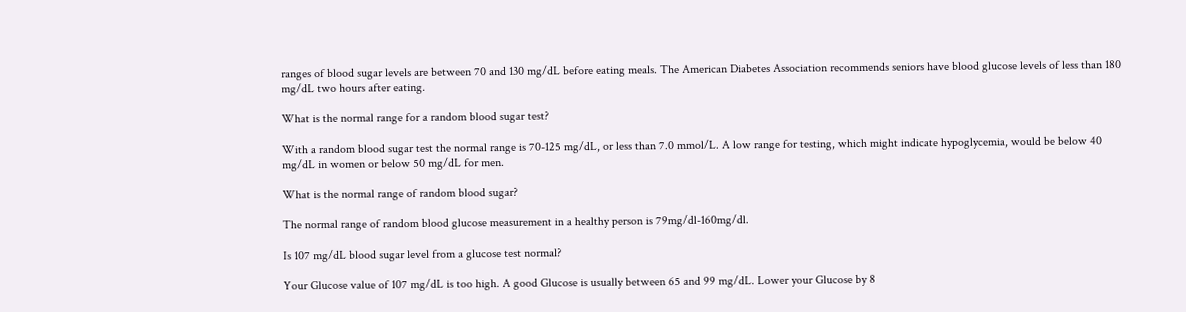ranges of blood sugar levels are between 70 and 130 mg/dL before eating meals. The American Diabetes Association recommends seniors have blood glucose levels of less than 180 mg/dL two hours after eating.

What is the normal range for a random blood sugar test?

With a random blood sugar test the normal range is 70-125 mg/dL, or less than 7.0 mmol/L. A low range for testing, which might indicate hypoglycemia, would be below 40 mg/dL in women or below 50 mg/dL for men.

What is the normal range of random blood sugar?

The normal range of random blood glucose measurement in a healthy person is 79mg/dl-160mg/dl.

Is 107 mg/dL blood sugar level from a glucose test normal?

Your Glucose value of 107 mg/dL is too high. A good Glucose is usually between 65 and 99 mg/dL. Lower your Glucose by 8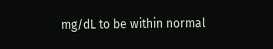mg/dL to be within normal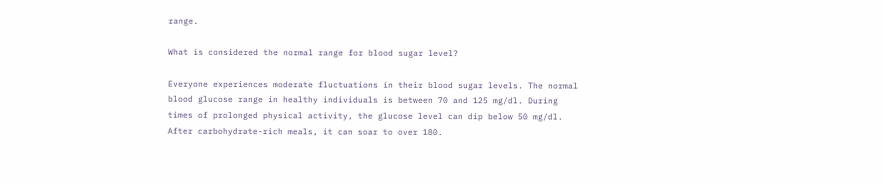range.

What is considered the normal range for blood sugar level?

Everyone experiences moderate fluctuations in their blood sugar levels. The normal blood glucose range in healthy individuals is between 70 and 125 mg/dl. During times of prolonged physical activity, the glucose level can dip below 50 mg/dl. After carbohydrate-rich meals, it can soar to over 180.